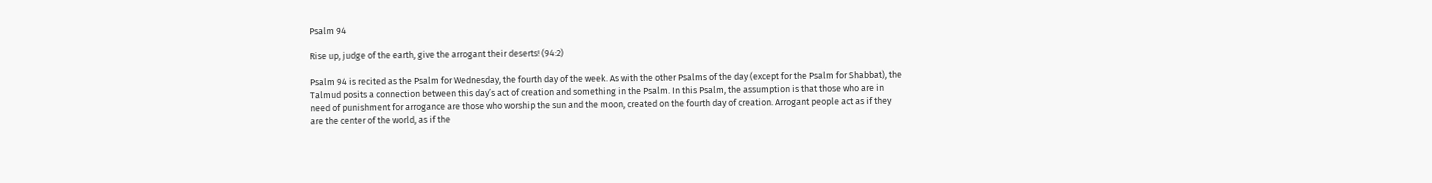Psalm 94

Rise up, judge of the earth, give the arrogant their deserts! (94:2)

Psalm 94 is recited as the Psalm for Wednesday, the fourth day of the week. As with the other Psalms of the day (except for the Psalm for Shabbat), the Talmud posits a connection between this day’s act of creation and something in the Psalm. In this Psalm, the assumption is that those who are in need of punishment for arrogance are those who worship the sun and the moon, created on the fourth day of creation. Arrogant people act as if they are the center of the world, as if the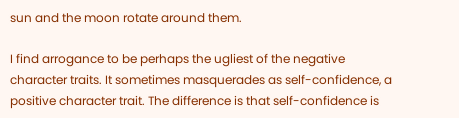sun and the moon rotate around them.

I find arrogance to be perhaps the ugliest of the negative character traits. It sometimes masquerades as self-confidence, a positive character trait. The difference is that self-confidence is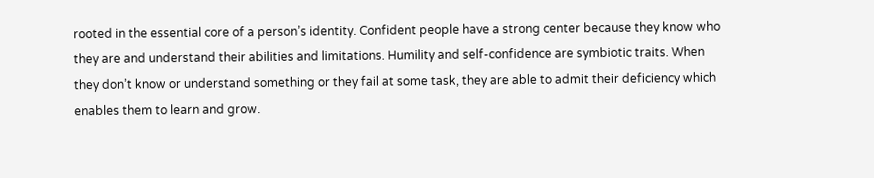rooted in the essential core of a person’s identity. Confident people have a strong center because they know who they are and understand their abilities and limitations. Humility and self-confidence are symbiotic traits. When they don’t know or understand something or they fail at some task, they are able to admit their deficiency which enables them to learn and grow.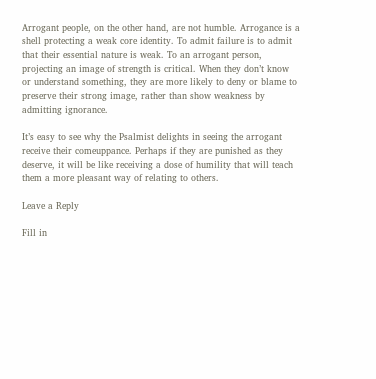Arrogant people, on the other hand, are not humble. Arrogance is a shell protecting a weak core identity. To admit failure is to admit that their essential nature is weak. To an arrogant person, projecting an image of strength is critical. When they don’t know or understand something, they are more likely to deny or blame to preserve their strong image, rather than show weakness by admitting ignorance.

It’s easy to see why the Psalmist delights in seeing the arrogant receive their comeuppance. Perhaps if they are punished as they deserve, it will be like receiving a dose of humility that will teach them a more pleasant way of relating to others.

Leave a Reply

Fill in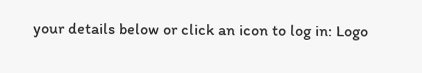your details below or click an icon to log in: Logo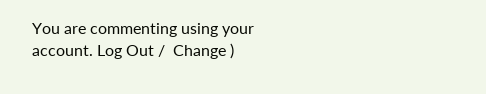You are commenting using your account. Log Out /  Change )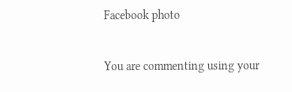Facebook photo

You are commenting using your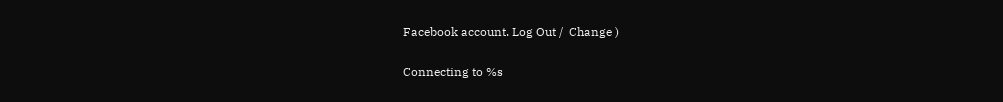Facebook account. Log Out /  Change )

Connecting to %s